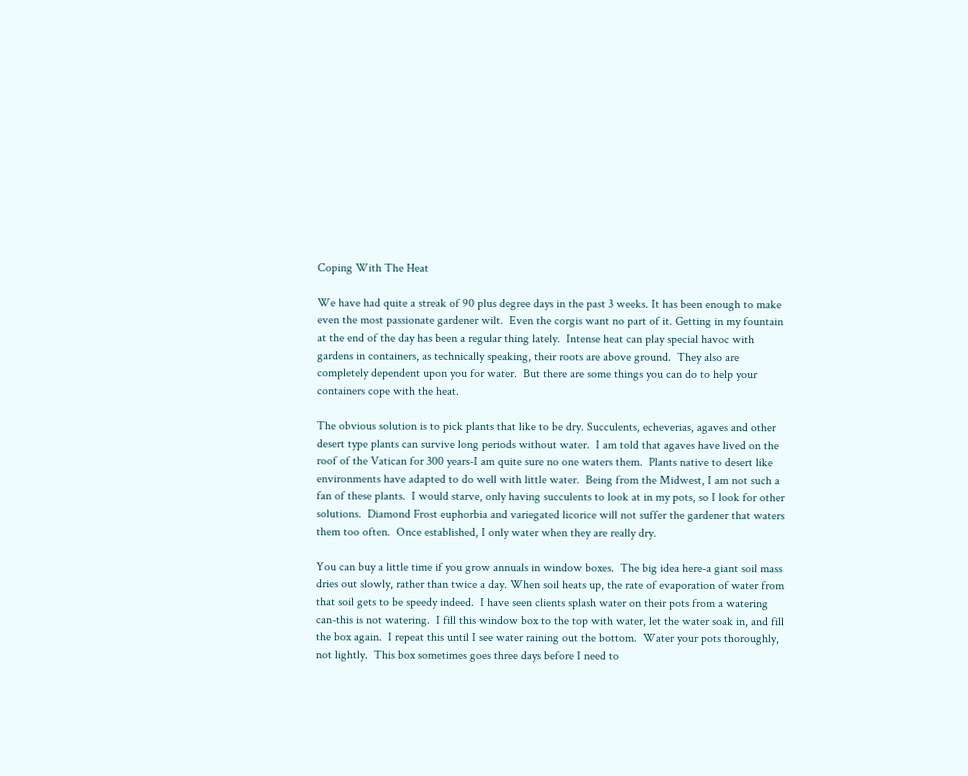Coping With The Heat

We have had quite a streak of 90 plus degree days in the past 3 weeks. It has been enough to make even the most passionate gardener wilt.  Even the corgis want no part of it. Getting in my fountain at the end of the day has been a regular thing lately.  Intense heat can play special havoc with gardens in containers, as technically speaking, their roots are above ground.  They also are completely dependent upon you for water.  But there are some things you can do to help your containers cope with the heat.

The obvious solution is to pick plants that like to be dry. Succulents, echeverias, agaves and other desert type plants can survive long periods without water.  I am told that agaves have lived on the roof of the Vatican for 300 years-I am quite sure no one waters them.  Plants native to desert like environments have adapted to do well with little water.  Being from the Midwest, I am not such a fan of these plants.  I would starve, only having succulents to look at in my pots, so I look for other solutions.  Diamond Frost euphorbia and variegated licorice will not suffer the gardener that waters them too often.  Once established, I only water when they are really dry.

You can buy a little time if you grow annuals in window boxes.  The big idea here-a giant soil mass dries out slowly, rather than twice a day. When soil heats up, the rate of evaporation of water from that soil gets to be speedy indeed.  I have seen clients splash water on their pots from a watering can-this is not watering.  I fill this window box to the top with water, let the water soak in, and fill the box again.  I repeat this until I see water raining out the bottom.  Water your pots thoroughly, not lightly.  This box sometimes goes three days before I need to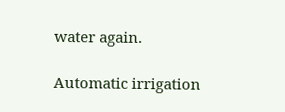water again.

Automatic irrigation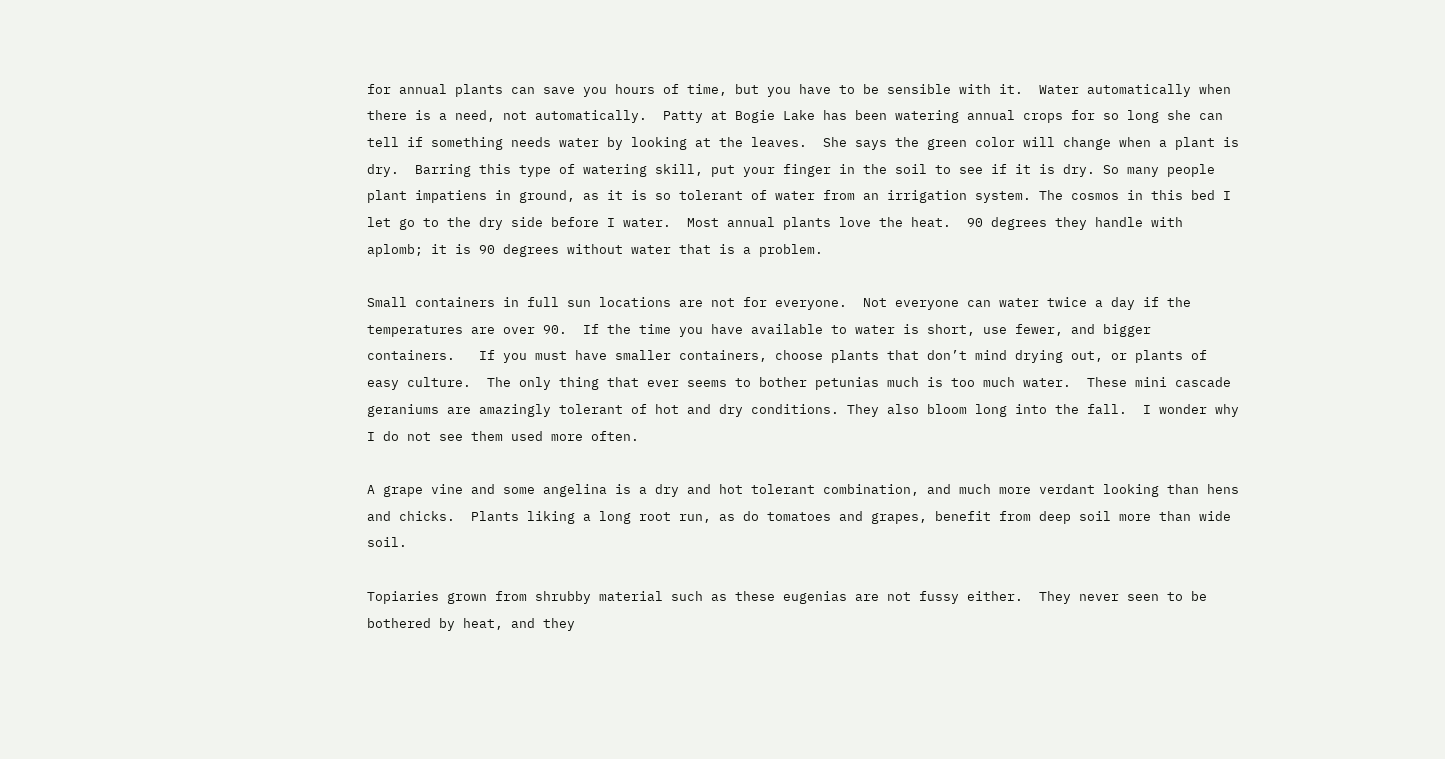for annual plants can save you hours of time, but you have to be sensible with it.  Water automatically when there is a need, not automatically.  Patty at Bogie Lake has been watering annual crops for so long she can tell if something needs water by looking at the leaves.  She says the green color will change when a plant is dry.  Barring this type of watering skill, put your finger in the soil to see if it is dry. So many people plant impatiens in ground, as it is so tolerant of water from an irrigation system. The cosmos in this bed I let go to the dry side before I water.  Most annual plants love the heat.  90 degrees they handle with aplomb; it is 90 degrees without water that is a problem.

Small containers in full sun locations are not for everyone.  Not everyone can water twice a day if the temperatures are over 90.  If the time you have available to water is short, use fewer, and bigger containers.   If you must have smaller containers, choose plants that don’t mind drying out, or plants of easy culture.  The only thing that ever seems to bother petunias much is too much water.  These mini cascade geraniums are amazingly tolerant of hot and dry conditions. They also bloom long into the fall.  I wonder why I do not see them used more often.

A grape vine and some angelina is a dry and hot tolerant combination, and much more verdant looking than hens and chicks.  Plants liking a long root run, as do tomatoes and grapes, benefit from deep soil more than wide soil.

Topiaries grown from shrubby material such as these eugenias are not fussy either.  They never seen to be bothered by heat, and they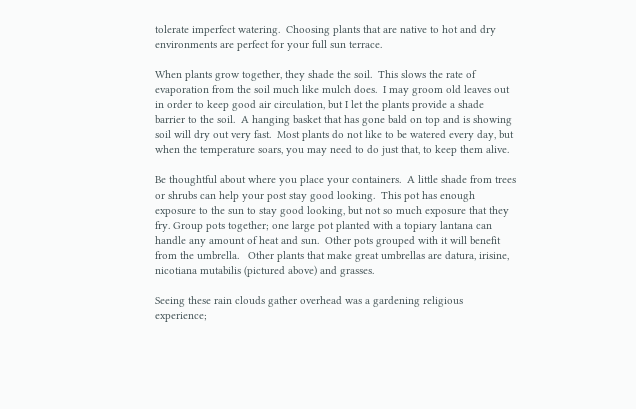tolerate imperfect watering.  Choosing plants that are native to hot and dry environments are perfect for your full sun terrace.

When plants grow together, they shade the soil.  This slows the rate of evaporation from the soil much like mulch does.  I may groom old leaves out in order to keep good air circulation, but I let the plants provide a shade barrier to the soil.  A hanging basket that has gone bald on top and is showing soil will dry out very fast.  Most plants do not like to be watered every day, but when the temperature soars, you may need to do just that, to keep them alive.

Be thoughtful about where you place your containers.  A little shade from trees or shrubs can help your post stay good looking.  This pot has enough exposure to the sun to stay good looking, but not so much exposure that they fry. Group pots together; one large pot planted with a topiary lantana can handle any amount of heat and sun.  Other pots grouped with it will benefit from the umbrella.   Other plants that make great umbrellas are datura, irisine, nicotiana mutabilis (pictured above) and grasses.

Seeing these rain clouds gather overhead was a gardening religious experience;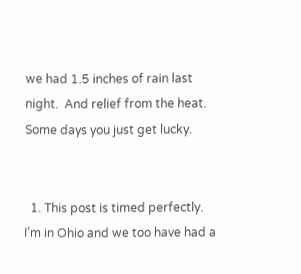we had 1.5 inches of rain last night.  And relief from the heat. Some days you just get lucky.


  1. This post is timed perfectly. I’m in Ohio and we too have had a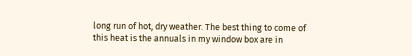long run of hot, dry weather. The best thing to come of this heat is the annuals in my window box are in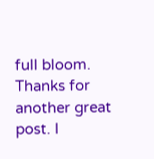full bloom. Thanks for another great post. I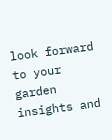look forward to your garden insights and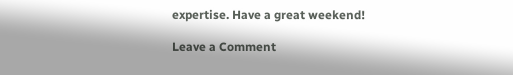expertise. Have a great weekend!

Leave a Comment